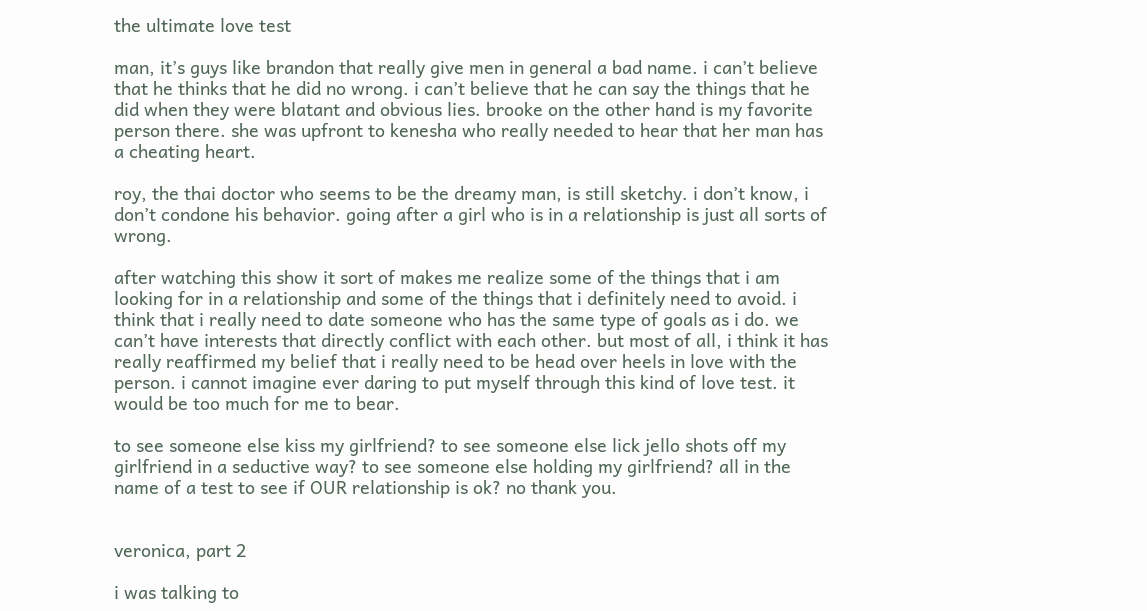the ultimate love test

man, it’s guys like brandon that really give men in general a bad name. i can’t believe that he thinks that he did no wrong. i can’t believe that he can say the things that he did when they were blatant and obvious lies. brooke on the other hand is my favorite person there. she was upfront to kenesha who really needed to hear that her man has a cheating heart.

roy, the thai doctor who seems to be the dreamy man, is still sketchy. i don’t know, i don’t condone his behavior. going after a girl who is in a relationship is just all sorts of wrong.

after watching this show it sort of makes me realize some of the things that i am looking for in a relationship and some of the things that i definitely need to avoid. i think that i really need to date someone who has the same type of goals as i do. we can’t have interests that directly conflict with each other. but most of all, i think it has really reaffirmed my belief that i really need to be head over heels in love with the person. i cannot imagine ever daring to put myself through this kind of love test. it would be too much for me to bear.

to see someone else kiss my girlfriend? to see someone else lick jello shots off my girlfriend in a seductive way? to see someone else holding my girlfriend? all in the name of a test to see if OUR relationship is ok? no thank you.


veronica, part 2

i was talking to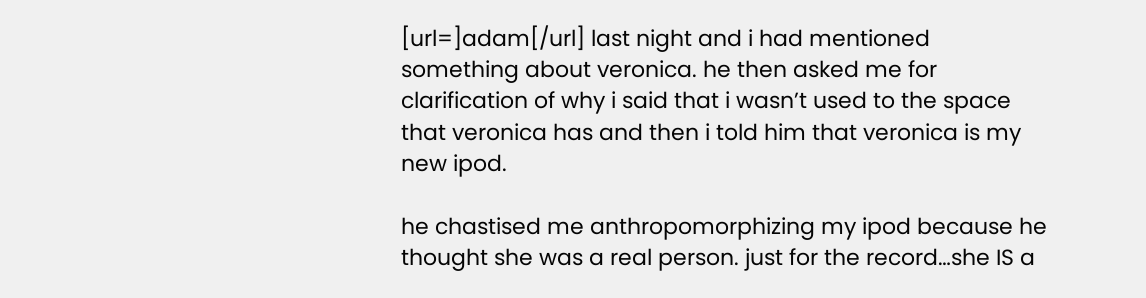[url=]adam[/url] last night and i had mentioned something about veronica. he then asked me for clarification of why i said that i wasn’t used to the space that veronica has and then i told him that veronica is my new ipod.

he chastised me anthropomorphizing my ipod because he thought she was a real person. just for the record…she IS a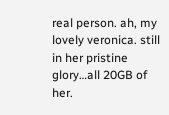real person. ah, my lovely veronica. still in her pristine glory…all 20GB of her.